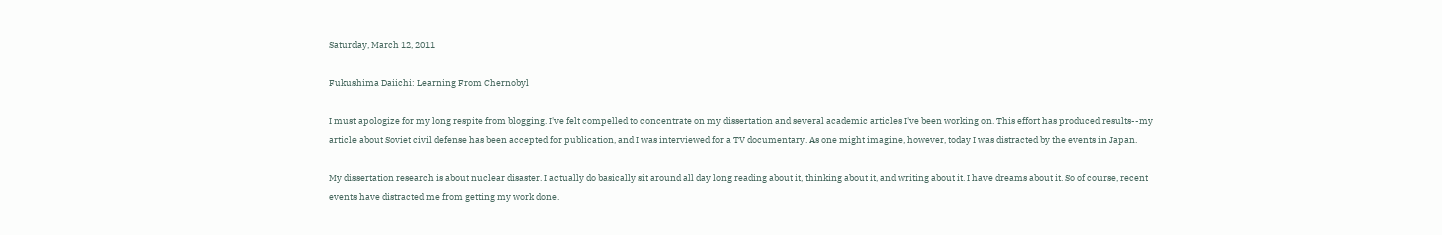Saturday, March 12, 2011

Fukushima Daiichi: Learning From Chernobyl

I must apologize for my long respite from blogging. I've felt compelled to concentrate on my dissertation and several academic articles I've been working on. This effort has produced results--my article about Soviet civil defense has been accepted for publication, and I was interviewed for a TV documentary. As one might imagine, however, today I was distracted by the events in Japan.

My dissertation research is about nuclear disaster. I actually do basically sit around all day long reading about it, thinking about it, and writing about it. I have dreams about it. So of course, recent events have distracted me from getting my work done.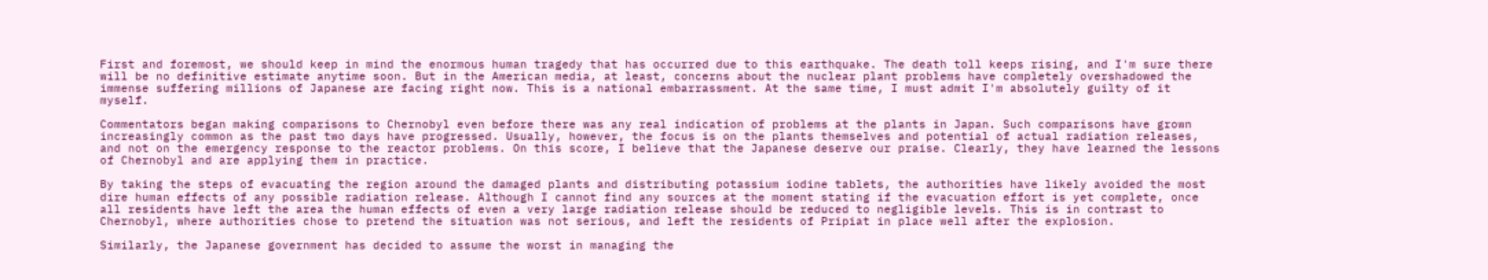First and foremost, we should keep in mind the enormous human tragedy that has occurred due to this earthquake. The death toll keeps rising, and I'm sure there will be no definitive estimate anytime soon. But in the American media, at least, concerns about the nuclear plant problems have completely overshadowed the immense suffering millions of Japanese are facing right now. This is a national embarrassment. At the same time, I must admit I'm absolutely guilty of it myself.

Commentators began making comparisons to Chernobyl even before there was any real indication of problems at the plants in Japan. Such comparisons have grown increasingly common as the past two days have progressed. Usually, however, the focus is on the plants themselves and potential of actual radiation releases, and not on the emergency response to the reactor problems. On this score, I believe that the Japanese deserve our praise. Clearly, they have learned the lessons of Chernobyl and are applying them in practice.

By taking the steps of evacuating the region around the damaged plants and distributing potassium iodine tablets, the authorities have likely avoided the most dire human effects of any possible radiation release. Although I cannot find any sources at the moment stating if the evacuation effort is yet complete, once all residents have left the area the human effects of even a very large radiation release should be reduced to negligible levels. This is in contrast to Chernobyl, where authorities chose to pretend the situation was not serious, and left the residents of Pripiat in place well after the explosion.

Similarly, the Japanese government has decided to assume the worst in managing the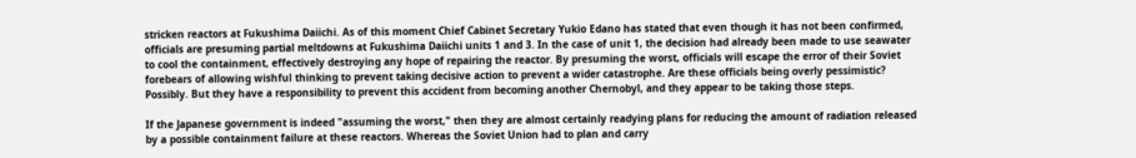stricken reactors at Fukushima Daiichi. As of this moment Chief Cabinet Secretary Yukio Edano has stated that even though it has not been confirmed, officials are presuming partial meltdowns at Fukushima Daiichi units 1 and 3. In the case of unit 1, the decision had already been made to use seawater to cool the containment, effectively destroying any hope of repairing the reactor. By presuming the worst, officials will escape the error of their Soviet forebears of allowing wishful thinking to prevent taking decisive action to prevent a wider catastrophe. Are these officials being overly pessimistic? Possibly. But they have a responsibility to prevent this accident from becoming another Chernobyl, and they appear to be taking those steps.

If the Japanese government is indeed "assuming the worst," then they are almost certainly readying plans for reducing the amount of radiation released by a possible containment failure at these reactors. Whereas the Soviet Union had to plan and carry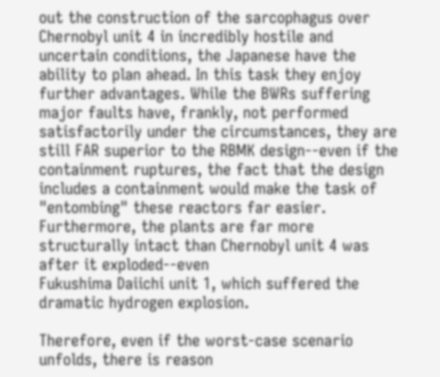out the construction of the sarcophagus over Chernobyl unit 4 in incredibly hostile and uncertain conditions, the Japanese have the ability to plan ahead. In this task they enjoy further advantages. While the BWRs suffering major faults have, frankly, not performed satisfactorily under the circumstances, they are still FAR superior to the RBMK design--even if the containment ruptures, the fact that the design includes a containment would make the task of "entombing" these reactors far easier. Furthermore, the plants are far more structurally intact than Chernobyl unit 4 was after it exploded--even
Fukushima Daiichi unit 1, which suffered the dramatic hydrogen explosion.

Therefore, even if the worst-case scenario unfolds, there is reason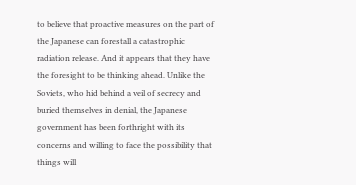to believe that proactive measures on the part of the Japanese can forestall a catastrophic radiation release. And it appears that they have the foresight to be thinking ahead. Unlike the Soviets, who hid behind a veil of secrecy and buried themselves in denial, the Japanese government has been forthright with its concerns and willing to face the possibility that things will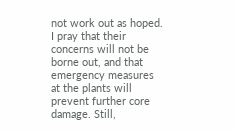not work out as hoped. I pray that their concerns will not be borne out, and that emergency measures at the plants will prevent further core damage. Still,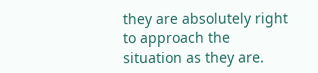they are absolutely right to approach the situation as they are.